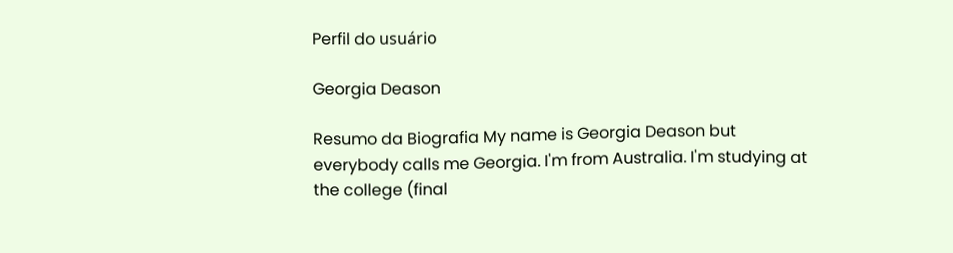Perfil do usuário

Georgia Deason

Resumo da Biografia My name is Georgia Deason but everybody calls me Georgia. I'm from Australia. I'm studying at the college (final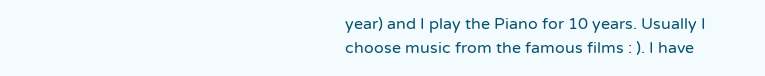year) and I play the Piano for 10 years. Usually I choose music from the famous films : ). I have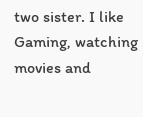two sister. I like Gaming, watching movies and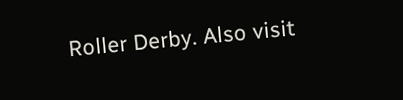Roller Derby. Also visit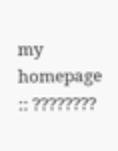my homepage :: ????????